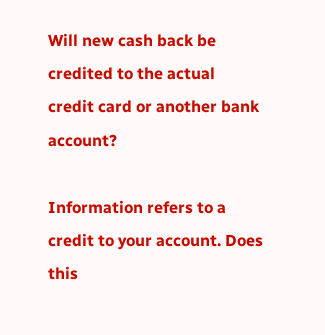Will new cash back be credited to the actual credit card or another bank account?

Information refers to a credit to your account. Does this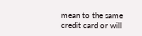mean to the same credit card or will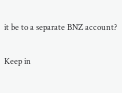it be to a separate BNZ account?

Keep in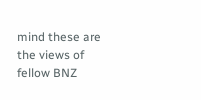mind these are the views of fellow BNZ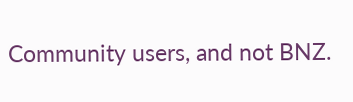Community users, and not BNZ.